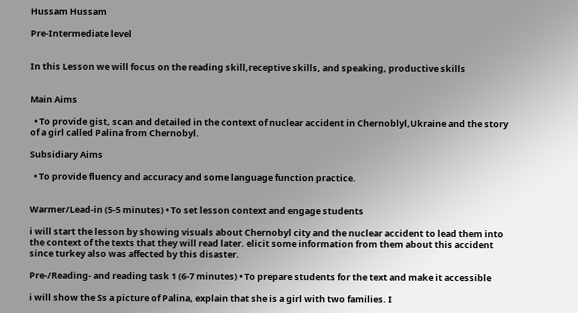Hussam Hussam

Pre-Intermediate level


In this Lesson we will focus on the reading skill,receptive skills, and speaking, productive skills


Main Aims

  • To provide gist, scan and detailed in the context of nuclear accident in Chernoblyl,Ukraine and the story of a girl called Palina from Chernobyl.

Subsidiary Aims

  • To provide fluency and accuracy and some language function practice.


Warmer/Lead-in (5-5 minutes) • To set lesson context and engage students

i will start the lesson by showing visuals about Chernobyl city and the nuclear accident to lead them into the context of the texts that they will read later. elicit some information from them about this accident since turkey also was affected by this disaster.

Pre-/Reading- and reading task 1 (6-7 minutes) • To prepare students for the text and make it accessible

i will show the Ss a picture of Palina, explain that she is a girl with two families. I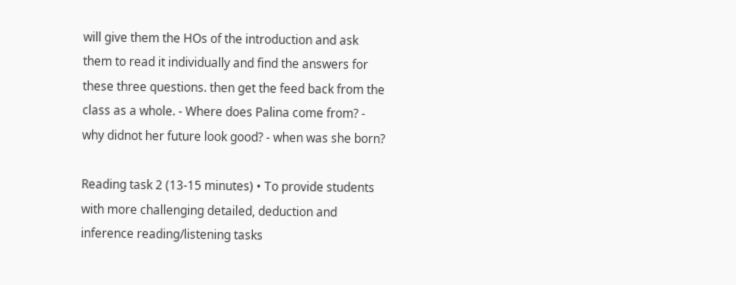will give them the HOs of the introduction and ask them to read it individually and find the answers for these three questions. then get the feed back from the class as a whole. - Where does Palina come from? - why didnot her future look good? - when was she born?

Reading task 2 (13-15 minutes) • To provide students with more challenging detailed, deduction and inference reading/listening tasks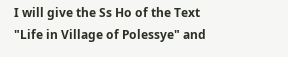I will give the Ss Ho of the Text "Life in Village of Polessye" and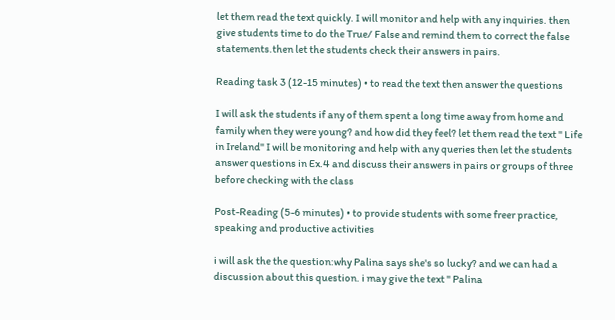let them read the text quickly. I will monitor and help with any inquiries. then give students time to do the True/ False and remind them to correct the false statements.then let the students check their answers in pairs.

Reading task 3 (12-15 minutes) • to read the text then answer the questions

I will ask the students if any of them spent a long time away from home and family when they were young? and how did they feel? let them read the text " Life in Ireland" I will be monitoring and help with any queries then let the students answer questions in Ex.4 and discuss their answers in pairs or groups of three before checking with the class

Post-Reading (5-6 minutes) • to provide students with some freer practice, speaking and productive activities

i will ask the the question:why Palina says she's so lucky? and we can had a discussion about this question. i may give the text " Palina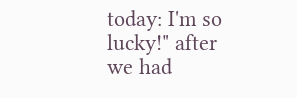today: I'm so lucky!" after we had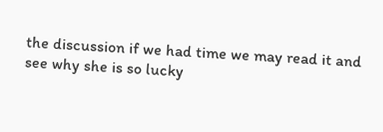the discussion if we had time we may read it and see why she is so lucky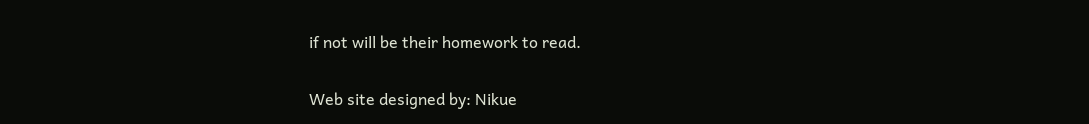if not will be their homework to read.

Web site designed by: Nikue